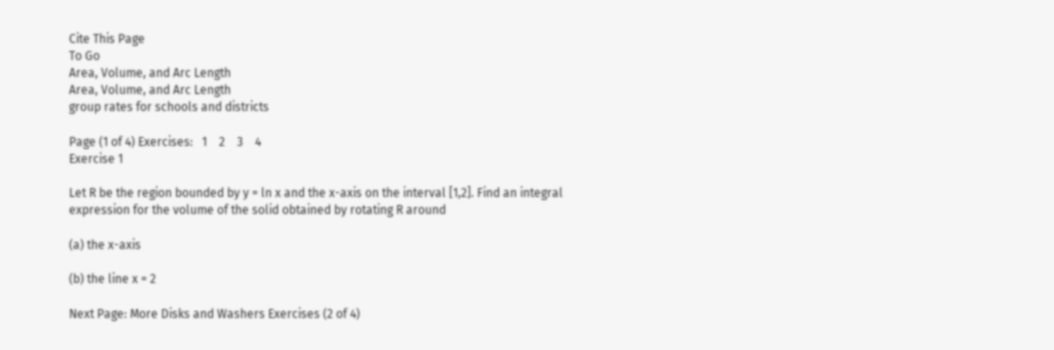Cite This Page
To Go
Area, Volume, and Arc Length
Area, Volume, and Arc Length
group rates for schools and districts

Page (1 of 4) Exercises:   1    2    3    4
Exercise 1

Let R be the region bounded by y = ln x and the x-axis on the interval [1,2]. Find an integral expression for the volume of the solid obtained by rotating R around

(a) the x-axis

(b) the line x = 2

Next Page: More Disks and Washers Exercises (2 of 4)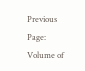Previous Page: Volume of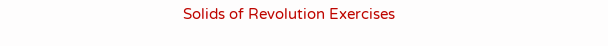Solids of Revolution Exercises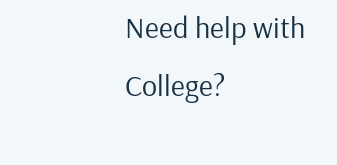Need help with College?